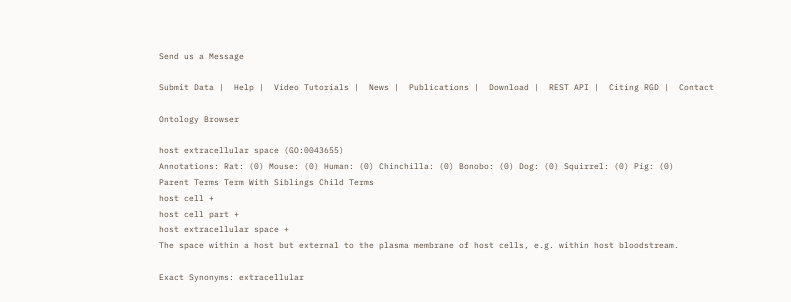Send us a Message

Submit Data |  Help |  Video Tutorials |  News |  Publications |  Download |  REST API |  Citing RGD |  Contact

Ontology Browser

host extracellular space (GO:0043655)
Annotations: Rat: (0) Mouse: (0) Human: (0) Chinchilla: (0) Bonobo: (0) Dog: (0) Squirrel: (0) Pig: (0)
Parent Terms Term With Siblings Child Terms
host cell +
host cell part +
host extracellular space +
The space within a host but external to the plasma membrane of host cells, e.g. within host bloodstream.

Exact Synonyms: extracellular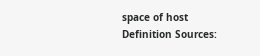space of host
Definition Sources: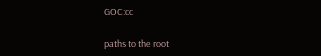GOC:cc

paths to the root